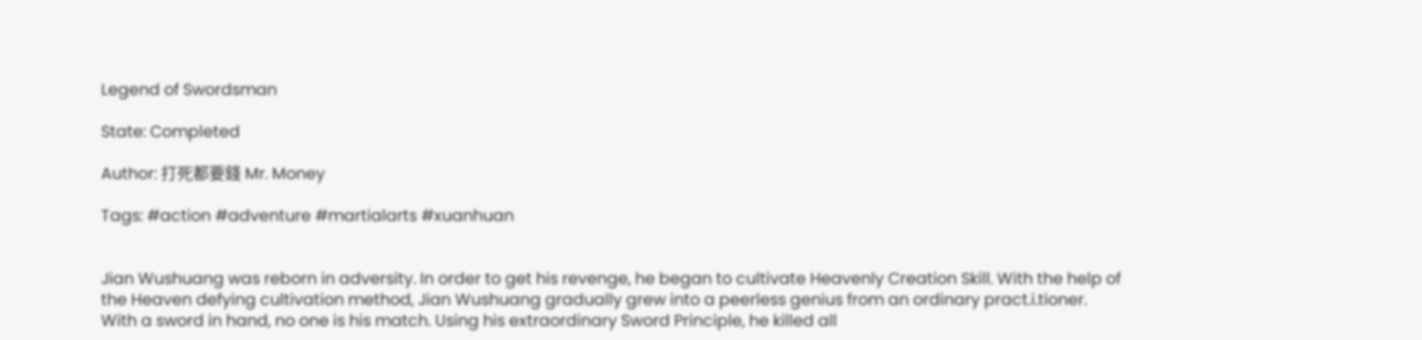Legend of Swordsman

State: Completed

Author: 打死都要錢 Mr. Money

Tags: #action #adventure #martialarts #xuanhuan


Jian Wushuang was reborn in adversity. In order to get his revenge, he began to cultivate Heavenly Creation Skill. With the help of the Heaven defying cultivation method, Jian Wushuang gradually grew into a peerless genius from an ordinary pract.i.tioner. With a sword in hand, no one is his match. Using his extraordinary Sword Principle, he killed all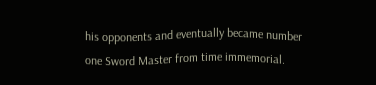his opponents and eventually became number one Sword Master from time immemorial.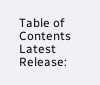Table of Contents
Latest Release: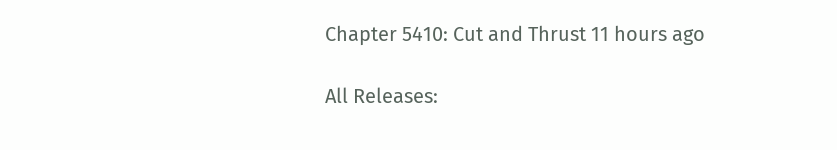Chapter 5410: Cut and Thrust 11 hours ago

All Releases: